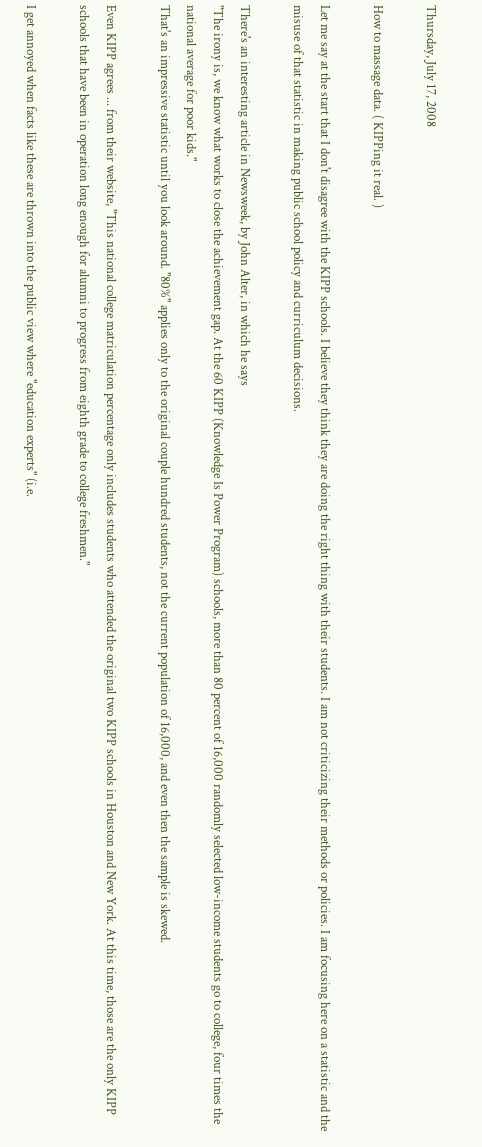Thursday, July 17, 2008

How to massage data. ( KIPPing it real. )

Let me say at the start that I don't disagree with the KIPP schools. I believe they think they are doing the right thing with their students. I am not criticizing their methods or policies. I am focusing here on a statistic and the misuse of that statistic in making public school policy and curriculum decisions.

There's an interesting article in Newsweek, by John Alter, in which he says
"The irony is, we know what works to close the achievement gap. At the 60 KIPP (Knowledge Is Power Program) schools, more than 80 percent of 16,000 randomly selected low-income students go to college, four times the national average for poor kids."
That's an impressive statistic until you look around. "80%" applies only to the original couple hundred students, not the current population of 16,000, and even then the sample is skewed.

Even KIPP agrees ... from their website, "This national college matriculation percentage only includes students who attended the original two KIPP schools in Houston and New York. At this time, those are the only KIPP schools that have been in operation long enough for alumni to progress from eighth grade to college freshmen."

I get annoyed when facts like these are thrown into the public view where "education experts" (i.e.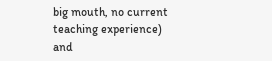big mouth, no current teaching experience) and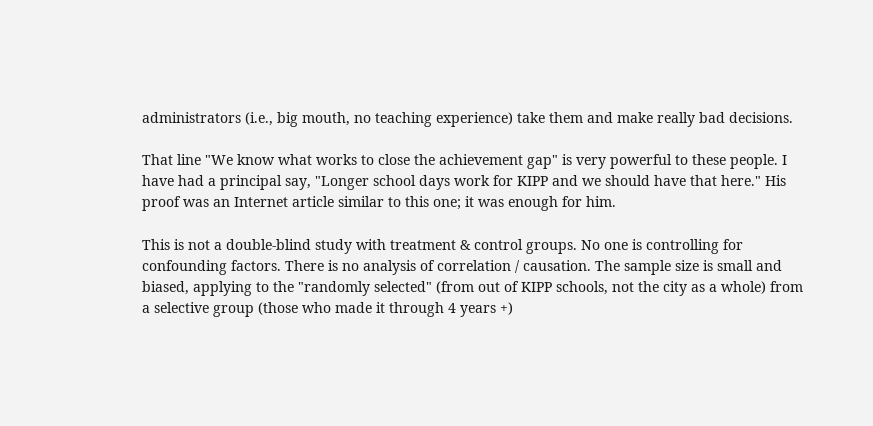administrators (i.e., big mouth, no teaching experience) take them and make really bad decisions.

That line "We know what works to close the achievement gap" is very powerful to these people. I have had a principal say, "Longer school days work for KIPP and we should have that here." His proof was an Internet article similar to this one; it was enough for him.

This is not a double-blind study with treatment & control groups. No one is controlling for confounding factors. There is no analysis of correlation / causation. The sample size is small and biased, applying to the "randomly selected" (from out of KIPP schools, not the city as a whole) from a selective group (those who made it through 4 years +)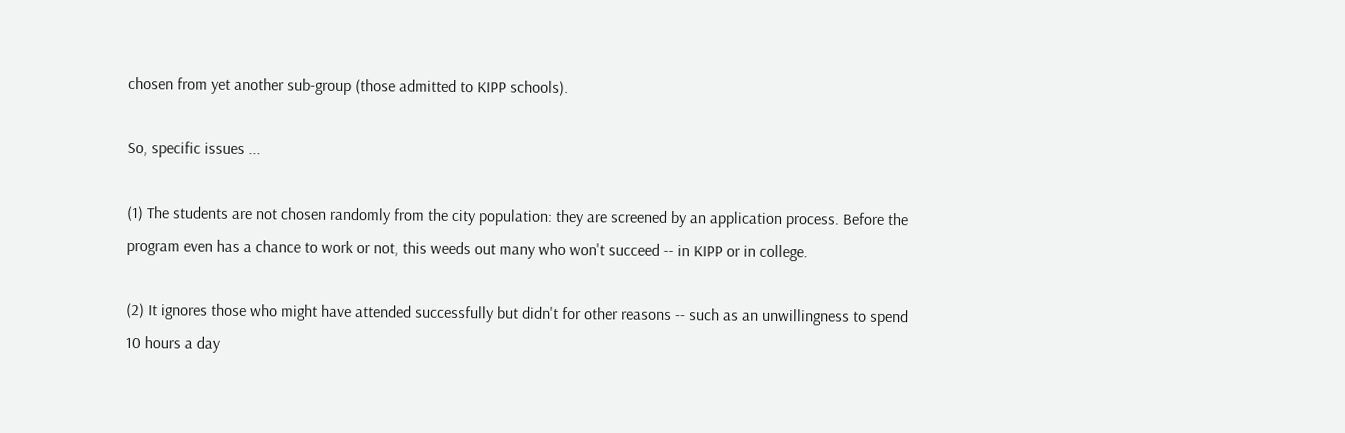chosen from yet another sub-group (those admitted to KIPP schools).

So, specific issues ...

(1) The students are not chosen randomly from the city population: they are screened by an application process. Before the program even has a chance to work or not, this weeds out many who won't succeed -- in KIPP or in college.

(2) It ignores those who might have attended successfully but didn't for other reasons -- such as an unwillingness to spend 10 hours a day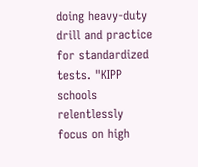doing heavy-duty drill and practice for standardized tests. "KIPP schools relentlessly focus on high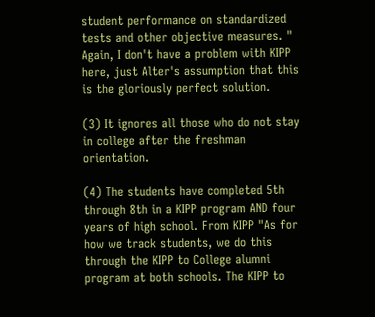student performance on standardized tests and other objective measures. " Again, I don't have a problem with KIPP here, just Alter's assumption that this is the gloriously perfect solution.

(3) It ignores all those who do not stay in college after the freshman orientation.

(4) The students have completed 5th through 8th in a KIPP program AND four years of high school. From KIPP "As for how we track students, we do this through the KIPP to College alumni program at both schools. The KIPP to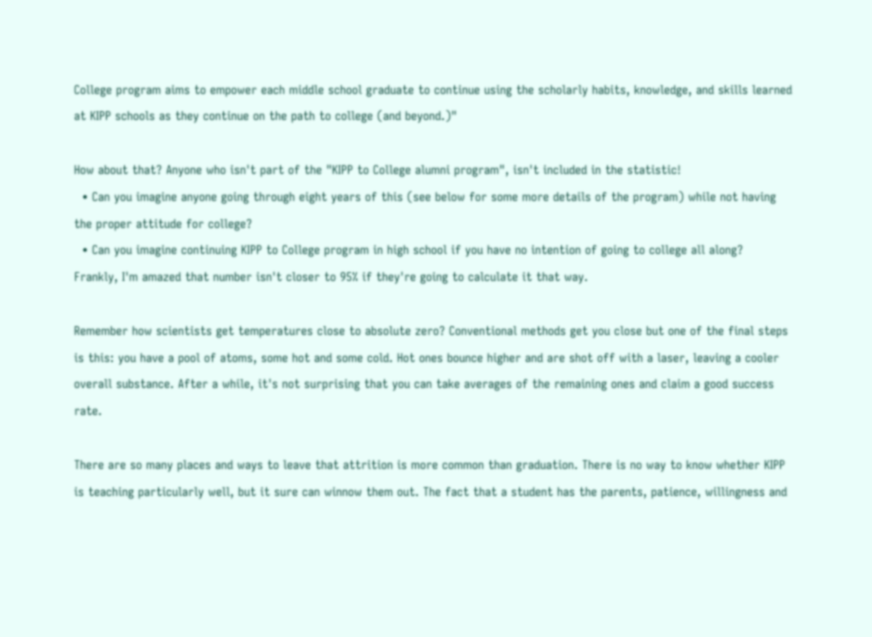College program aims to empower each middle school graduate to continue using the scholarly habits, knowledge, and skills learned at KIPP schools as they continue on the path to college (and beyond.)"

How about that? Anyone who isn't part of the "KIPP to College alumni program", isn't included in the statistic!
  • Can you imagine anyone going through eight years of this (see below for some more details of the program) while not having the proper attitude for college?
  • Can you imagine continuing KIPP to College program in high school if you have no intention of going to college all along?
Frankly, I'm amazed that number isn't closer to 95% if they're going to calculate it that way.

Remember how scientists get temperatures close to absolute zero? Conventional methods get you close but one of the final steps is this: you have a pool of atoms, some hot and some cold. Hot ones bounce higher and are shot off with a laser, leaving a cooler overall substance. After a while, it's not surprising that you can take averages of the remaining ones and claim a good success rate.

There are so many places and ways to leave that attrition is more common than graduation. There is no way to know whether KIPP is teaching particularly well, but it sure can winnow them out. The fact that a student has the parents, patience, willingness and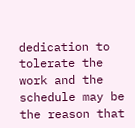dedication to tolerate the work and the schedule may be the reason that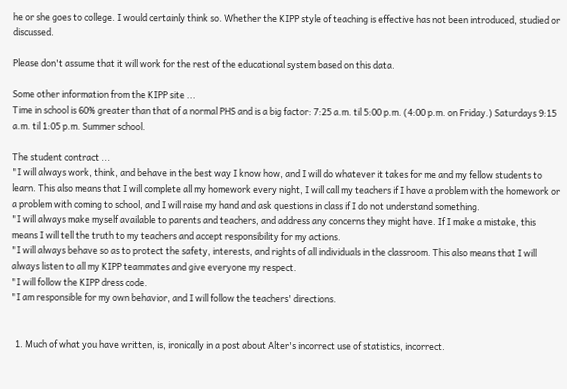he or she goes to college. I would certainly think so. Whether the KIPP style of teaching is effective has not been introduced, studied or discussed.

Please don't assume that it will work for the rest of the educational system based on this data.

Some other information from the KIPP site ...
Time in school is 60% greater than that of a normal PHS and is a big factor: 7:25 a.m. til 5:00 p.m. (4:00 p.m. on Friday.) Saturdays 9:15 a.m. til 1:05 p.m. Summer school.

The student contract ...
"I will always work, think, and behave in the best way I know how, and I will do whatever it takes for me and my fellow students to learn. This also means that I will complete all my homework every night, I will call my teachers if I have a problem with the homework or a problem with coming to school, and I will raise my hand and ask questions in class if I do not understand something.
"I will always make myself available to parents and teachers, and address any concerns they might have. If I make a mistake, this means I will tell the truth to my teachers and accept responsibility for my actions.
"I will always behave so as to protect the safety, interests, and rights of all individuals in the classroom. This also means that I will always listen to all my KIPP teammates and give everyone my respect.
"I will follow the KIPP dress code.
"I am responsible for my own behavior, and I will follow the teachers' directions.


  1. Much of what you have written, is, ironically in a post about Alter's incorrect use of statistics, incorrect.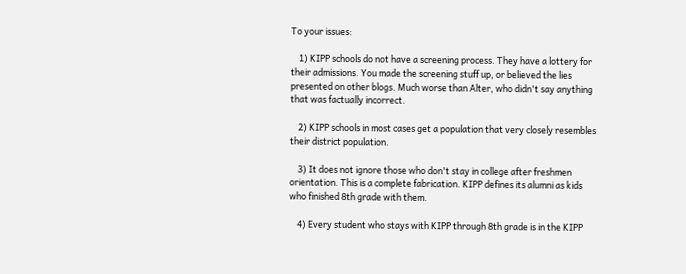To your issues:

    1) KIPP schools do not have a screening process. They have a lottery for their admissions. You made the screening stuff up, or believed the lies presented on other blogs. Much worse than Alter, who didn't say anything that was factually incorrect.

    2) KIPP schools in most cases get a population that very closely resembles their district population.

    3) It does not ignore those who don't stay in college after freshmen orientation. This is a complete fabrication. KIPP defines its alumni as kids who finished 8th grade with them.

    4) Every student who stays with KIPP through 8th grade is in the KIPP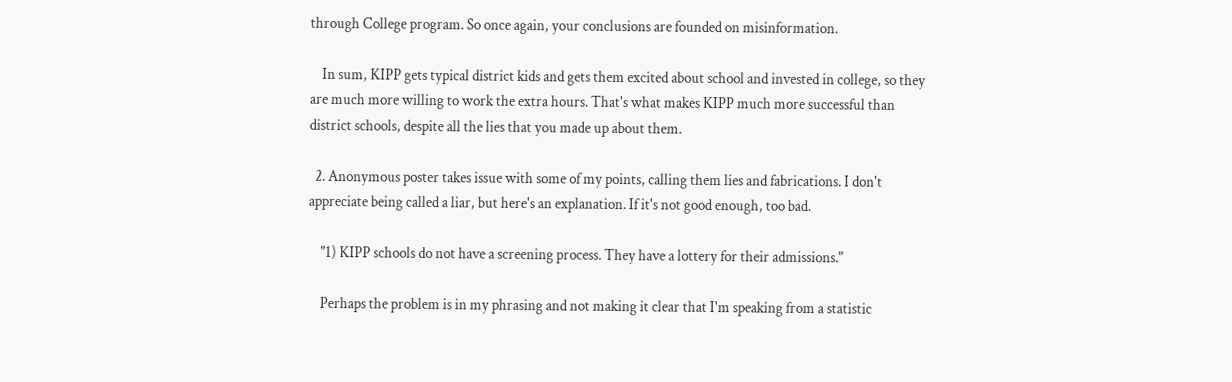through College program. So once again, your conclusions are founded on misinformation.

    In sum, KIPP gets typical district kids and gets them excited about school and invested in college, so they are much more willing to work the extra hours. That's what makes KIPP much more successful than district schools, despite all the lies that you made up about them.

  2. Anonymous poster takes issue with some of my points, calling them lies and fabrications. I don't appreciate being called a liar, but here's an explanation. If it's not good enough, too bad.

    "1) KIPP schools do not have a screening process. They have a lottery for their admissions."

    Perhaps the problem is in my phrasing and not making it clear that I'm speaking from a statistic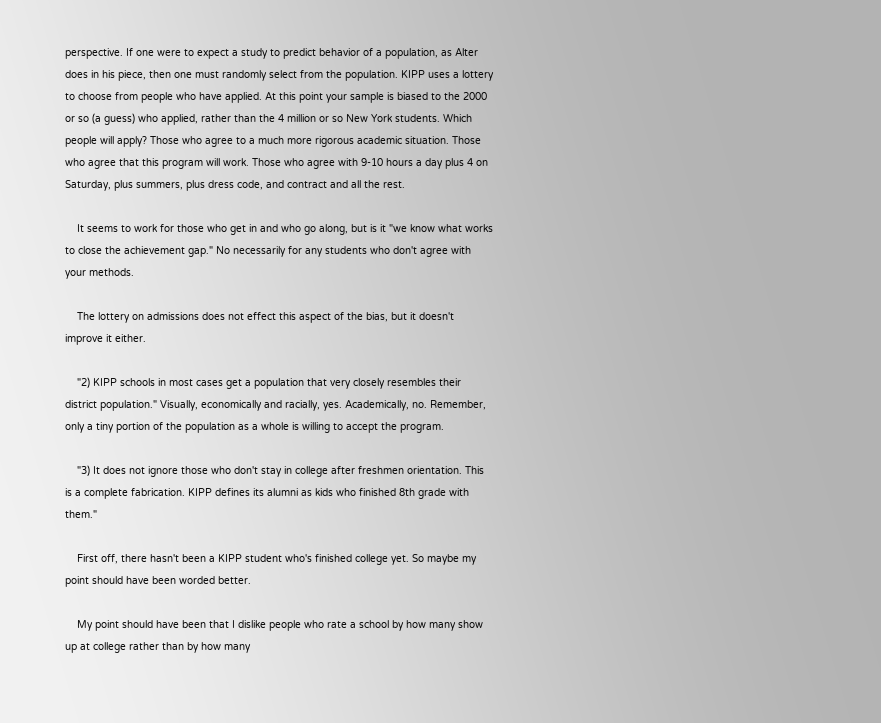perspective. If one were to expect a study to predict behavior of a population, as Alter does in his piece, then one must randomly select from the population. KIPP uses a lottery to choose from people who have applied. At this point your sample is biased to the 2000 or so (a guess) who applied, rather than the 4 million or so New York students. Which people will apply? Those who agree to a much more rigorous academic situation. Those who agree that this program will work. Those who agree with 9-10 hours a day plus 4 on Saturday, plus summers, plus dress code, and contract and all the rest.

    It seems to work for those who get in and who go along, but is it "we know what works to close the achievement gap." No necessarily for any students who don't agree with your methods.

    The lottery on admissions does not effect this aspect of the bias, but it doesn't improve it either.

    "2) KIPP schools in most cases get a population that very closely resembles their district population." Visually, economically and racially, yes. Academically, no. Remember, only a tiny portion of the population as a whole is willing to accept the program.

    "3) It does not ignore those who don't stay in college after freshmen orientation. This is a complete fabrication. KIPP defines its alumni as kids who finished 8th grade with them."

    First off, there hasn't been a KIPP student who's finished college yet. So maybe my point should have been worded better.

    My point should have been that I dislike people who rate a school by how many show up at college rather than by how many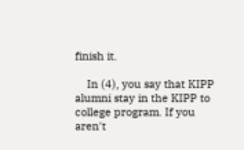finish it.

    In (4), you say that KIPP alumni stay in the KIPP to college program. If you aren't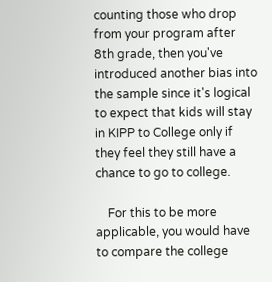counting those who drop from your program after 8th grade, then you've introduced another bias into the sample since it's logical to expect that kids will stay in KIPP to College only if they feel they still have a chance to go to college.

    For this to be more applicable, you would have to compare the college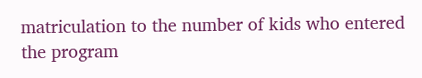matriculation to the number of kids who entered the program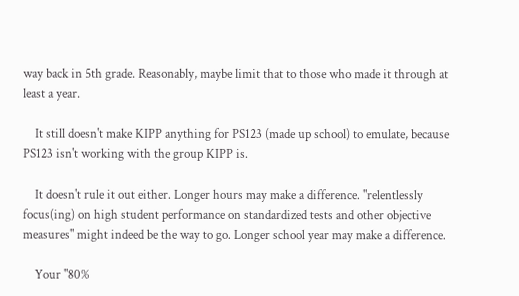way back in 5th grade. Reasonably, maybe limit that to those who made it through at least a year.

    It still doesn't make KIPP anything for PS123 (made up school) to emulate, because PS123 isn't working with the group KIPP is.

    It doesn't rule it out either. Longer hours may make a difference. "relentlessly focus(ing) on high student performance on standardized tests and other objective measures" might indeed be the way to go. Longer school year may make a difference.

    Your "80%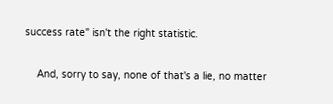success rate" isn't the right statistic.

    And, sorry to say, none of that's a lie, no matter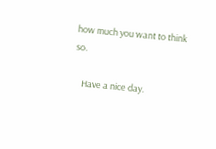how much you want to think so.

    Have a nice day.